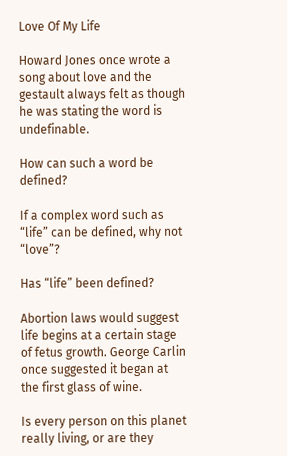Love Of My Life

Howard Jones once wrote a song about love and the gestault always felt as though he was stating the word is undefinable.

How can such a word be defined?

If a complex word such as “life” can be defined, why not “love”?

Has “life” been defined?

Abortion laws would suggest life begins at a certain stage of fetus growth. George Carlin once suggested it began at the first glass of wine.

Is every person on this planet really living, or are they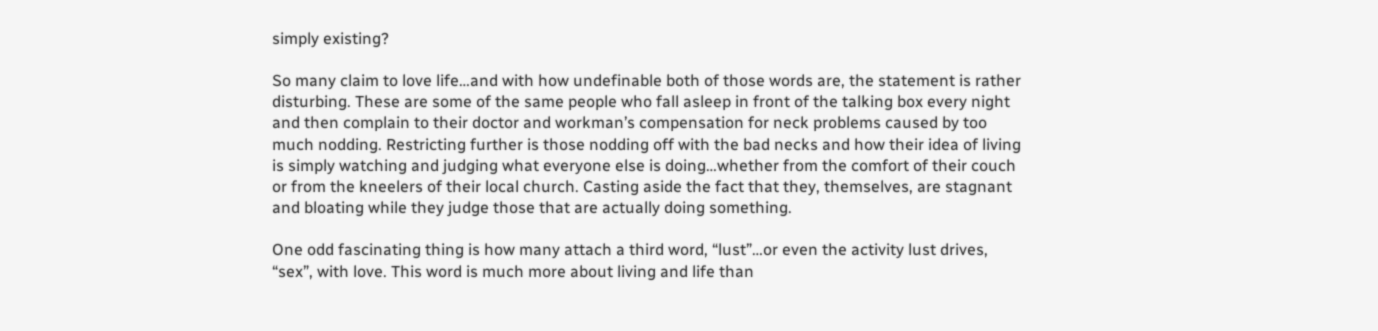simply existing?

So many claim to love life…and with how undefinable both of those words are, the statement is rather disturbing. These are some of the same people who fall asleep in front of the talking box every night and then complain to their doctor and workman’s compensation for neck problems caused by too much nodding. Restricting further is those nodding off with the bad necks and how their idea of living is simply watching and judging what everyone else is doing…whether from the comfort of their couch or from the kneelers of their local church. Casting aside the fact that they, themselves, are stagnant and bloating while they judge those that are actually doing something.

One odd fascinating thing is how many attach a third word, “lust”…or even the activity lust drives, “sex”, with love. This word is much more about living and life than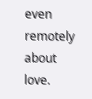even remotely about love.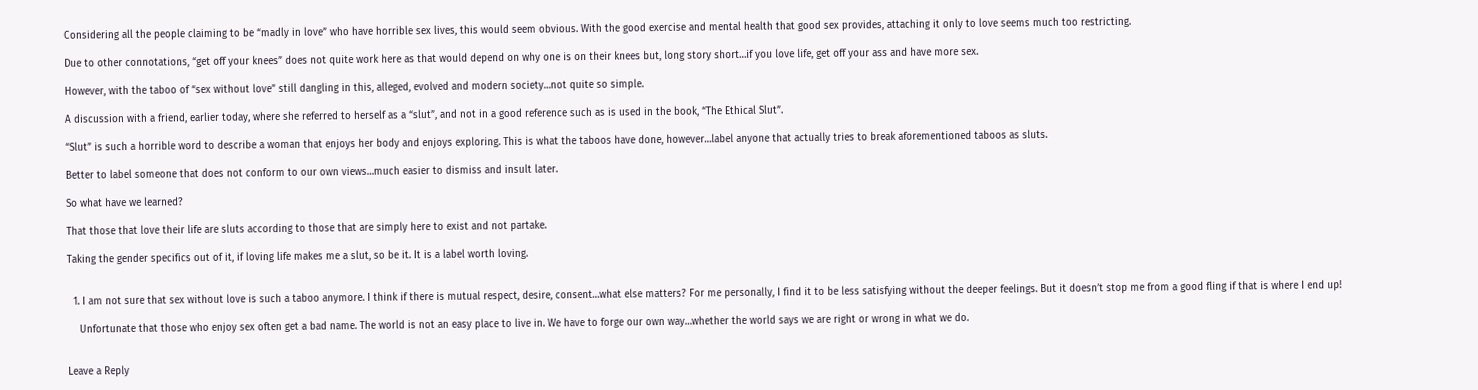Considering all the people claiming to be “madly in love” who have horrible sex lives, this would seem obvious. With the good exercise and mental health that good sex provides, attaching it only to love seems much too restricting.

Due to other connotations, “get off your knees” does not quite work here as that would depend on why one is on their knees but, long story short…if you love life, get off your ass and have more sex.

However, with the taboo of “sex without love” still dangling in this, alleged, evolved and modern society…not quite so simple.

A discussion with a friend, earlier today, where she referred to herself as a “slut”, and not in a good reference such as is used in the book, “The Ethical Slut”.

“Slut” is such a horrible word to describe a woman that enjoys her body and enjoys exploring. This is what the taboos have done, however…label anyone that actually tries to break aforementioned taboos as sluts.

Better to label someone that does not conform to our own views…much easier to dismiss and insult later.

So what have we learned?

That those that love their life are sluts according to those that are simply here to exist and not partake.

Taking the gender specifics out of it, if loving life makes me a slut, so be it. It is a label worth loving.


  1. I am not sure that sex without love is such a taboo anymore. I think if there is mutual respect, desire, consent…what else matters? For me personally, I find it to be less satisfying without the deeper feelings. But it doesn’t stop me from a good fling if that is where I end up!

    Unfortunate that those who enjoy sex often get a bad name. The world is not an easy place to live in. We have to forge our own way…whether the world says we are right or wrong in what we do.


Leave a Reply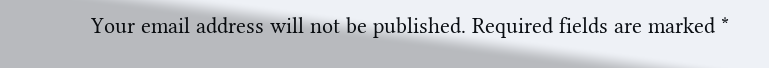Your email address will not be published. Required fields are marked *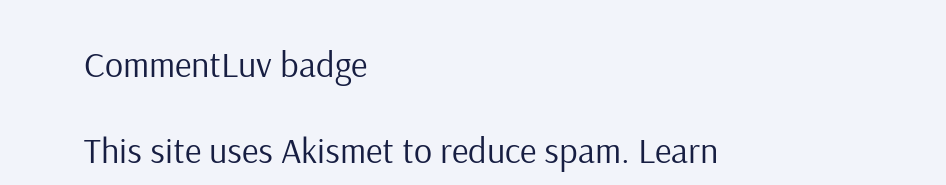CommentLuv badge

This site uses Akismet to reduce spam. Learn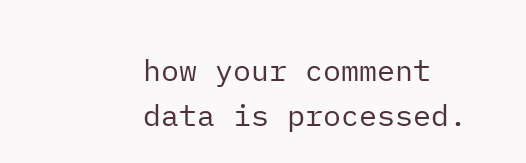how your comment data is processed.